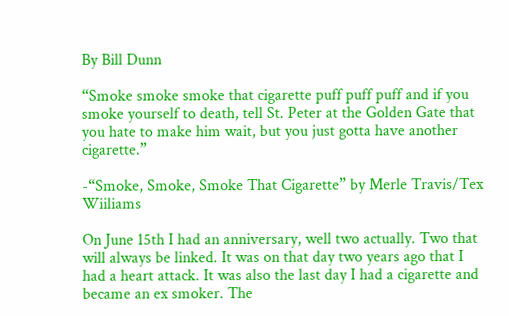By Bill Dunn

“Smoke smoke smoke that cigarette puff puff puff and if you smoke yourself to death, tell St. Peter at the Golden Gate that you hate to make him wait, but you just gotta have another cigarette.”

-“Smoke, Smoke, Smoke That Cigarette” by Merle Travis/Tex Wiiliams

On June 15th I had an anniversary, well two actually. Two that will always be linked. It was on that day two years ago that I had a heart attack. It was also the last day I had a cigarette and became an ex smoker. The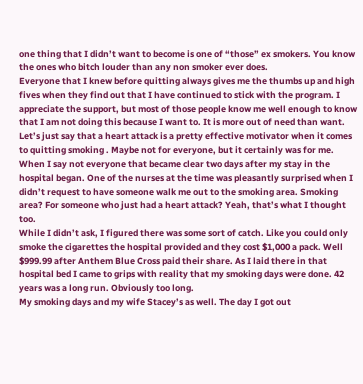one thing that I didn’t want to become is one of “those” ex smokers. You know the ones who bitch louder than any non smoker ever does.
Everyone that I knew before quitting always gives me the thumbs up and high fives when they find out that I have continued to stick with the program. I appreciate the support, but most of those people know me well enough to know that I am not doing this because I want to. It is more out of need than want.
Let’s just say that a heart attack is a pretty effective motivator when it comes to quitting smoking . Maybe not for everyone, but it certainly was for me.
When I say not everyone that became clear two days after my stay in the hospital began. One of the nurses at the time was pleasantly surprised when I didn’t request to have someone walk me out to the smoking area. Smoking area? For someone who just had a heart attack? Yeah, that’s what I thought too.
While I didn’t ask, I figured there was some sort of catch. Like you could only smoke the cigarettes the hospital provided and they cost $1,000 a pack. Well $999.99 after Anthem Blue Cross paid their share. As I laid there in that hospital bed I came to grips with reality that my smoking days were done. 42 years was a long run. Obviously too long.
My smoking days and my wife Stacey’s as well. The day I got out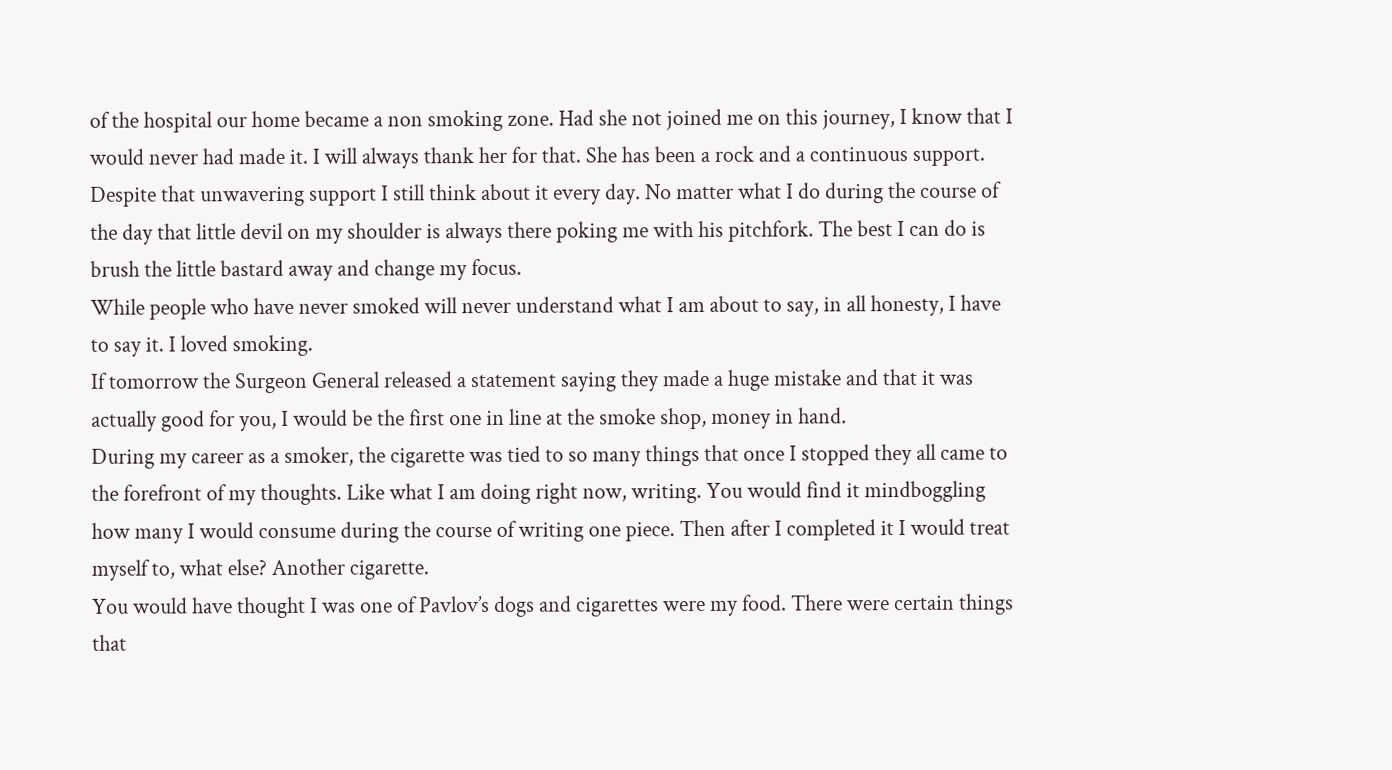of the hospital our home became a non smoking zone. Had she not joined me on this journey, I know that I would never had made it. I will always thank her for that. She has been a rock and a continuous support.
Despite that unwavering support I still think about it every day. No matter what I do during the course of the day that little devil on my shoulder is always there poking me with his pitchfork. The best I can do is brush the little bastard away and change my focus.
While people who have never smoked will never understand what I am about to say, in all honesty, I have to say it. I loved smoking.
If tomorrow the Surgeon General released a statement saying they made a huge mistake and that it was actually good for you, I would be the first one in line at the smoke shop, money in hand.
During my career as a smoker, the cigarette was tied to so many things that once I stopped they all came to the forefront of my thoughts. Like what I am doing right now, writing. You would find it mindboggling how many I would consume during the course of writing one piece. Then after I completed it I would treat myself to, what else? Another cigarette.
You would have thought I was one of Pavlov’s dogs and cigarettes were my food. There were certain things that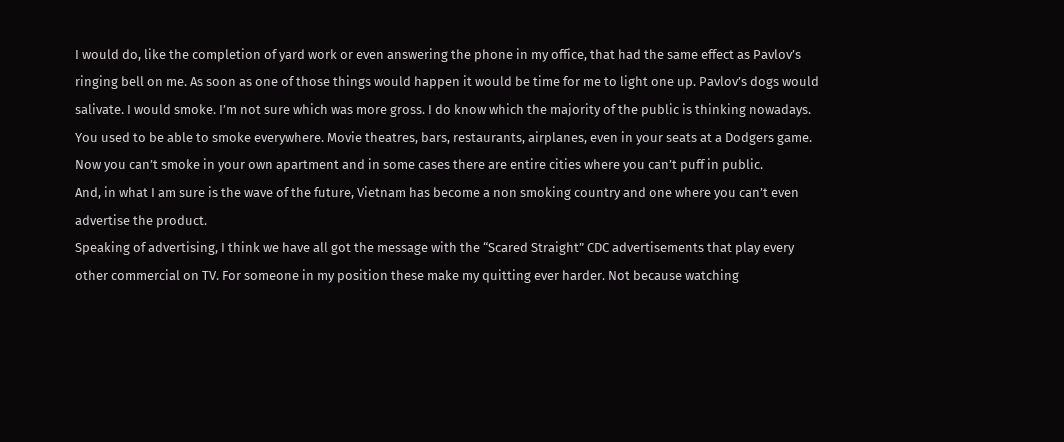I would do, like the completion of yard work or even answering the phone in my office, that had the same effect as Pavlov’s ringing bell on me. As soon as one of those things would happen it would be time for me to light one up. Pavlov’s dogs would salivate. I would smoke. I’m not sure which was more gross. I do know which the majority of the public is thinking nowadays.
You used to be able to smoke everywhere. Movie theatres, bars, restaurants, airplanes, even in your seats at a Dodgers game. Now you can’t smoke in your own apartment and in some cases there are entire cities where you can’t puff in public.
And, in what I am sure is the wave of the future, Vietnam has become a non smoking country and one where you can’t even advertise the product.
Speaking of advertising, I think we have all got the message with the “Scared Straight” CDC advertisements that play every other commercial on TV. For someone in my position these make my quitting ever harder. Not because watching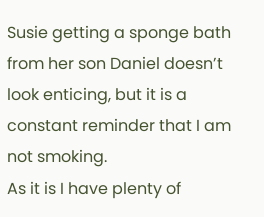Susie getting a sponge bath from her son Daniel doesn’t look enticing, but it is a constant reminder that I am not smoking.
As it is I have plenty of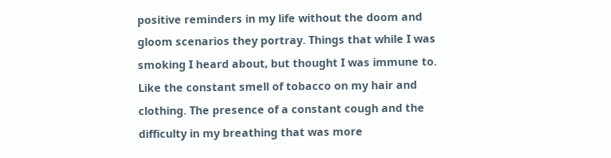positive reminders in my life without the doom and gloom scenarios they portray. Things that while I was smoking I heard about, but thought I was immune to.
Like the constant smell of tobacco on my hair and clothing. The presence of a constant cough and the difficulty in my breathing that was more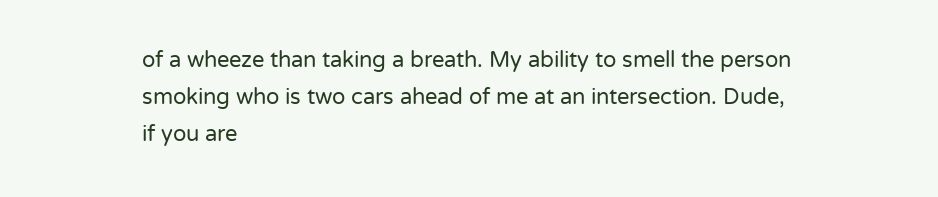of a wheeze than taking a breath. My ability to smell the person smoking who is two cars ahead of me at an intersection. Dude, if you are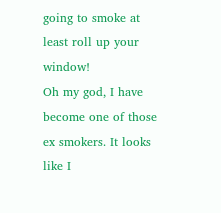going to smoke at least roll up your window!
Oh my god, I have become one of those ex smokers. It looks like I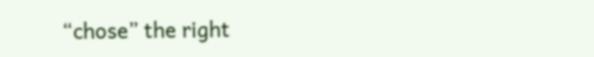“chose” the right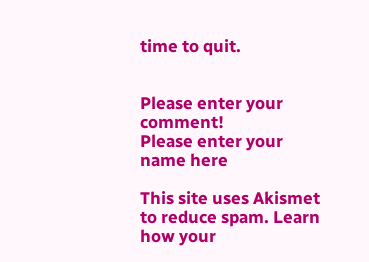time to quit.


Please enter your comment!
Please enter your name here

This site uses Akismet to reduce spam. Learn how your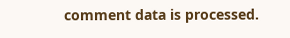comment data is processed.